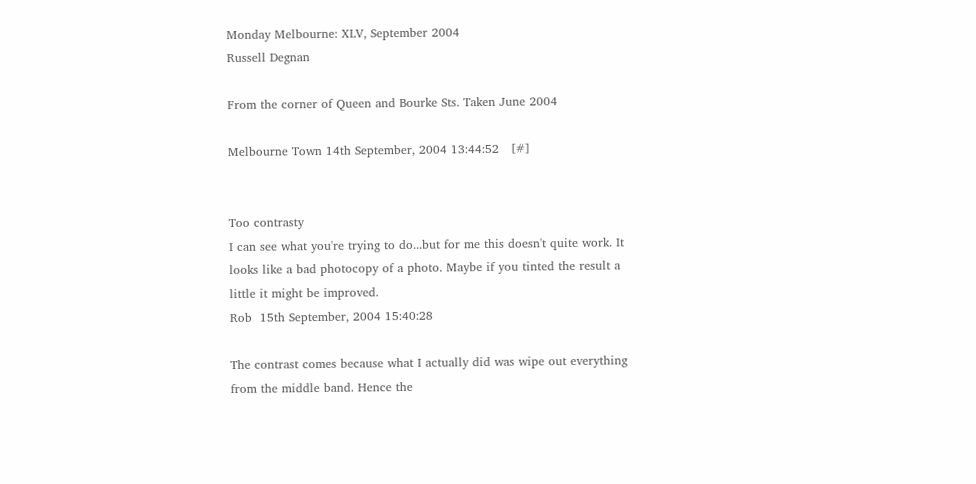Monday Melbourne: XLV, September 2004
Russell Degnan

From the corner of Queen and Bourke Sts. Taken June 2004

Melbourne Town 14th September, 2004 13:44:52   [#]


Too contrasty
I can see what you're trying to do...but for me this doesn't quite work. It looks like a bad photocopy of a photo. Maybe if you tinted the result a little it might be improved.
Rob  15th September, 2004 15:40:28

The contrast comes because what I actually did was wipe out everything from the middle band. Hence the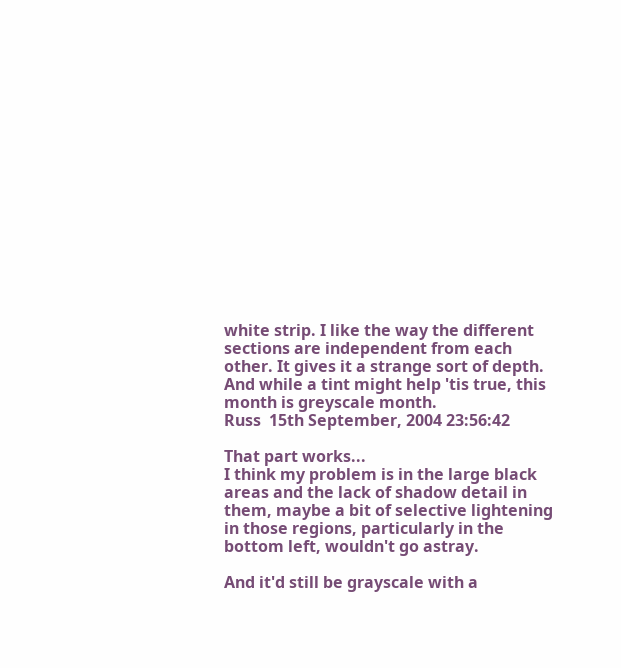white strip. I like the way the different sections are independent from each other. It gives it a strange sort of depth. And while a tint might help 'tis true, this month is greyscale month.
Russ  15th September, 2004 23:56:42

That part works...
I think my problem is in the large black areas and the lack of shadow detail in them, maybe a bit of selective lightening in those regions, particularly in the bottom left, wouldn't go astray.

And it'd still be grayscale with a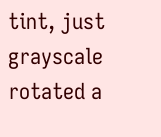tint, just grayscale rotated a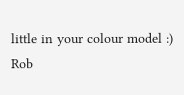little in your colour model :)
Rob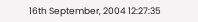16th September, 2004 12:27:35